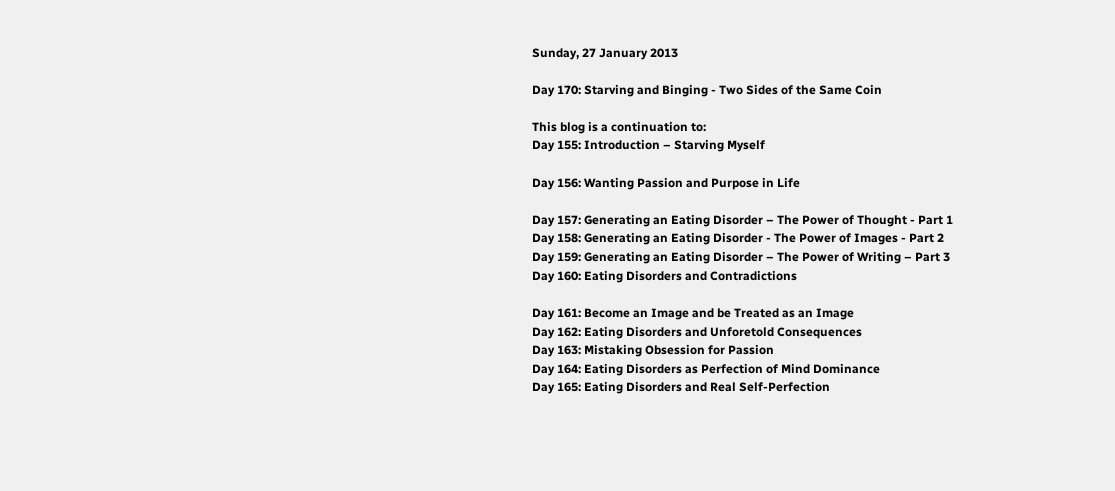Sunday, 27 January 2013

Day 170: Starving and Binging - Two Sides of the Same Coin

This blog is a continuation to:
Day 155: Introduction – Starving Myself

Day 156: Wanting Passion and Purpose in Life

Day 157: Generating an Eating Disorder – The Power of Thought - Part 1
Day 158: Generating an Eating Disorder - The Power of Images - Part 2
Day 159: Generating an Eating Disorder – The Power of Writing – Part 3
Day 160: Eating Disorders and Contradictions

Day 161: Become an Image and be Treated as an Image
Day 162: Eating Disorders and Unforetold Consequences
Day 163: Mistaking Obsession for Passion
Day 164: Eating Disorders as Perfection of Mind Dominance
Day 165: Eating Disorders and Real Self-Perfection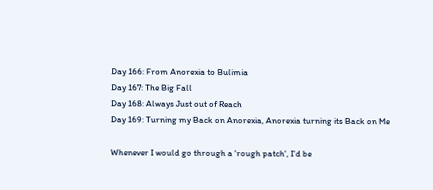Day 166: From Anorexia to Bulimia
Day 167: The Big Fall
Day 168: Always Just out of Reach
Day 169: Turning my Back on Anorexia, Anorexia turning its Back on Me

Whenever I would go through a 'rough patch', I'd be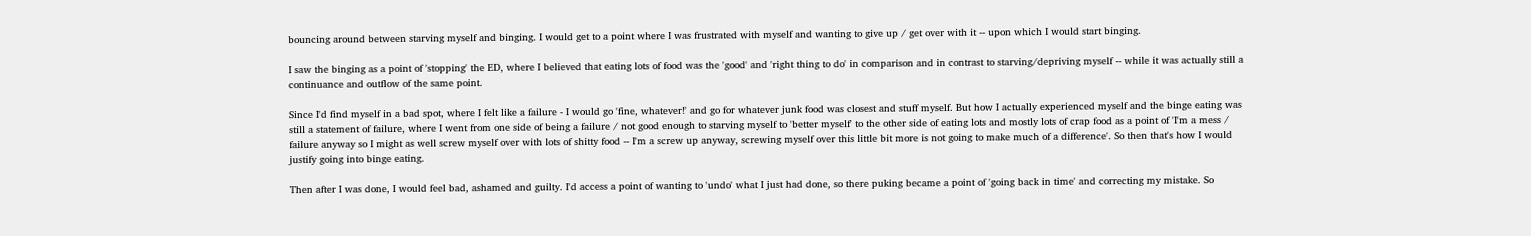bouncing around between starving myself and binging. I would get to a point where I was frustrated with myself and wanting to give up / get over with it -- upon which I would start binging.

I saw the binging as a point of 'stopping' the ED, where I believed that eating lots of food was the 'good' and 'right thing to do' in comparison and in contrast to starving/depriving myself -- while it was actually still a continuance and outflow of the same point.

Since I'd find myself in a bad spot, where I felt like a failure - I would go 'fine, whatever!' and go for whatever junk food was closest and stuff myself. But how I actually experienced myself and the binge eating was still a statement of failure, where I went from one side of being a failure / not good enough to starving myself to 'better myself' to the other side of eating lots and mostly lots of crap food as a point of 'I'm a mess / failure anyway so I might as well screw myself over with lots of shitty food -- I'm a screw up anyway, screwing myself over this little bit more is not going to make much of a difference'. So then that's how I would justify going into binge eating.

Then after I was done, I would feel bad, ashamed and guilty. I'd access a point of wanting to 'undo' what I just had done, so there puking became a point of 'going back in time' and correcting my mistake. So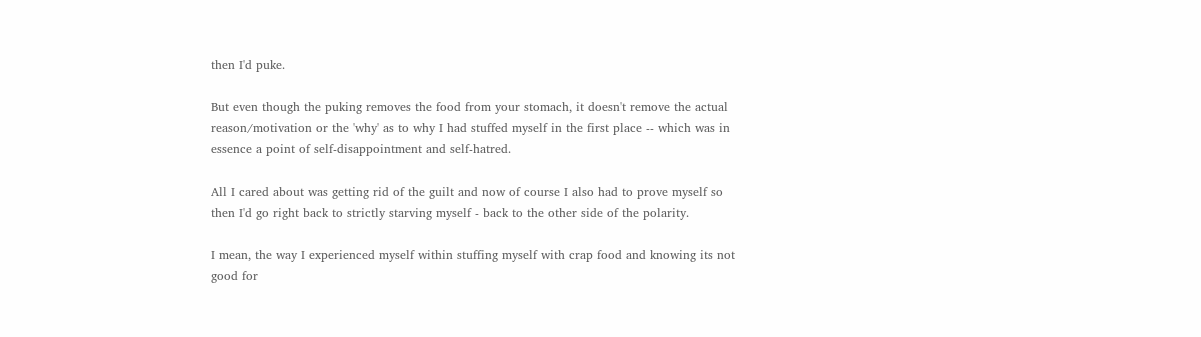then I'd puke.

But even though the puking removes the food from your stomach, it doesn't remove the actual reason/motivation or the 'why' as to why I had stuffed myself in the first place -- which was in essence a point of self-disappointment and self-hatred.

All I cared about was getting rid of the guilt and now of course I also had to prove myself so then I'd go right back to strictly starving myself - back to the other side of the polarity.

I mean, the way I experienced myself within stuffing myself with crap food and knowing its not good for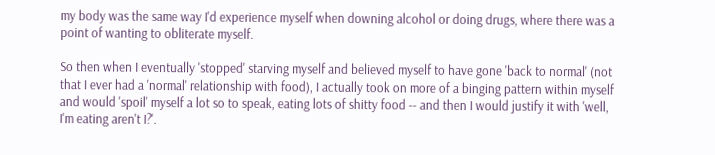my body was the same way I'd experience myself when downing alcohol or doing drugs, where there was a point of wanting to obliterate myself.

So then when I eventually 'stopped' starving myself and believed myself to have gone 'back to normal' (not that I ever had a 'normal' relationship with food), I actually took on more of a binging pattern within myself and would 'spoil' myself a lot so to speak, eating lots of shitty food -- and then I would justify it with 'well, I'm eating aren't I?'.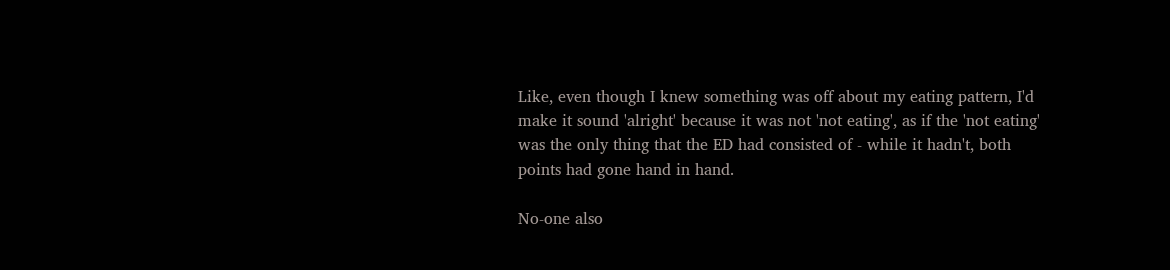Like, even though I knew something was off about my eating pattern, I'd make it sound 'alright' because it was not 'not eating', as if the 'not eating' was the only thing that the ED had consisted of - while it hadn't, both points had gone hand in hand.

No-one also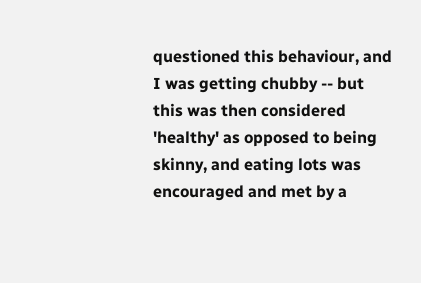questioned this behaviour, and I was getting chubby -- but this was then considered 'healthy' as opposed to being skinny, and eating lots was encouraged and met by a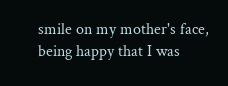smile on my mother's face, being happy that I was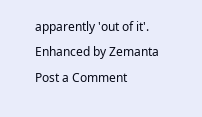apparently 'out of it'.
Enhanced by Zemanta
Post a Comment